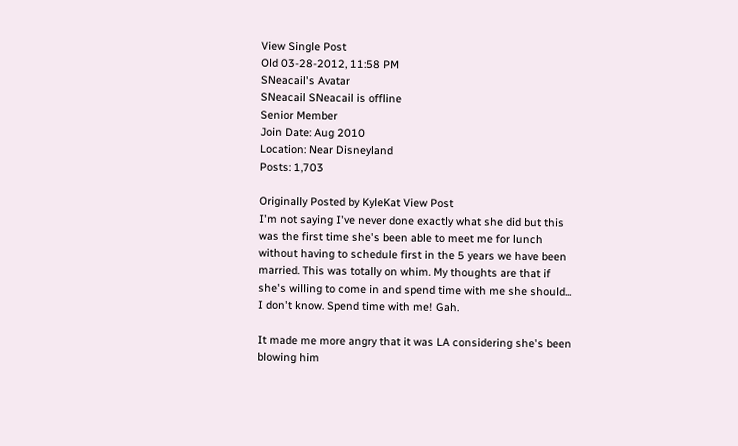View Single Post
Old 03-28-2012, 11:58 PM
SNeacail's Avatar
SNeacail SNeacail is offline
Senior Member
Join Date: Aug 2010
Location: Near Disneyland
Posts: 1,703

Originally Posted by KyleKat View Post
I'm not saying I've never done exactly what she did but this was the first time she's been able to meet me for lunch without having to schedule first in the 5 years we have been married. This was totally on whim. My thoughts are that if she's willing to come in and spend time with me she should... I don't know. Spend time with me! Gah.

It made me more angry that it was LA considering she's been blowing him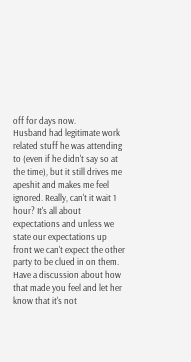off for days now.
Husband had legitimate work related stuff he was attending to (even if he didn't say so at the time), but it still drives me apeshit and makes me feel ignored. Really, can't it wait 1 hour? It's all about expectations and unless we state our expectations up front we can't expect the other party to be clued in on them. Have a discussion about how that made you feel and let her know that it's not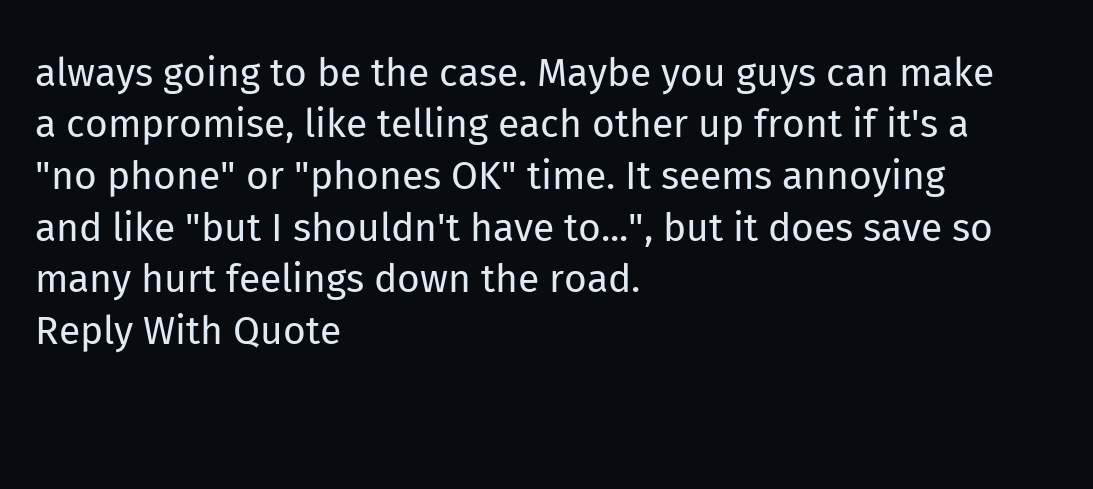always going to be the case. Maybe you guys can make a compromise, like telling each other up front if it's a "no phone" or "phones OK" time. It seems annoying and like "but I shouldn't have to...", but it does save so many hurt feelings down the road.
Reply With Quote